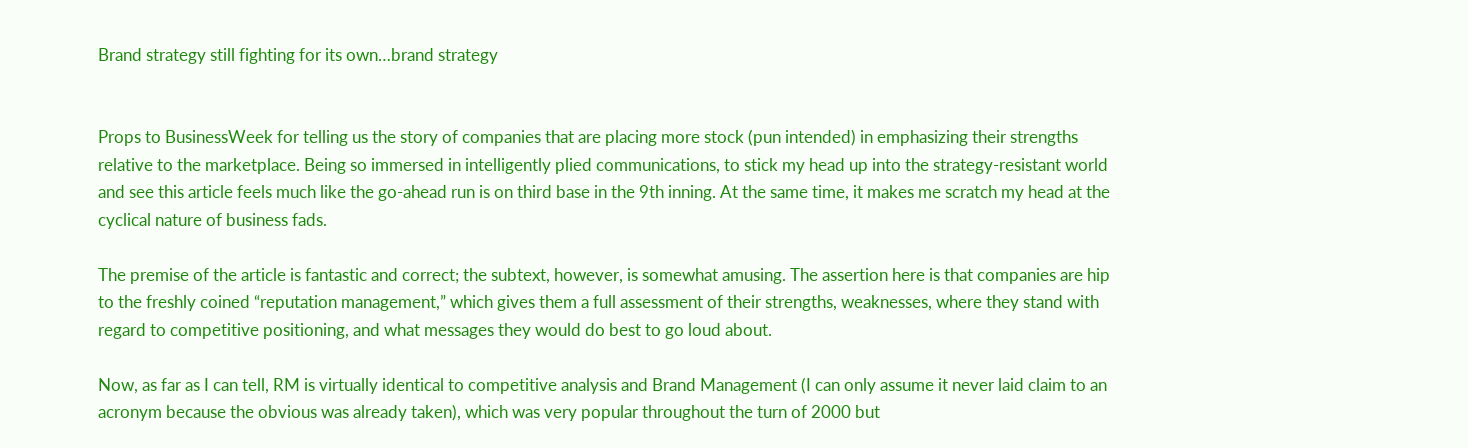Brand strategy still fighting for its own…brand strategy


Props to BusinessWeek for telling us the story of companies that are placing more stock (pun intended) in emphasizing their strengths relative to the marketplace. Being so immersed in intelligently plied communications, to stick my head up into the strategy-resistant world and see this article feels much like the go-ahead run is on third base in the 9th inning. At the same time, it makes me scratch my head at the cyclical nature of business fads.

The premise of the article is fantastic and correct; the subtext, however, is somewhat amusing. The assertion here is that companies are hip to the freshly coined “reputation management,” which gives them a full assessment of their strengths, weaknesses, where they stand with regard to competitive positioning, and what messages they would do best to go loud about.

Now, as far as I can tell, RM is virtually identical to competitive analysis and Brand Management (I can only assume it never laid claim to an acronym because the obvious was already taken), which was very popular throughout the turn of 2000 but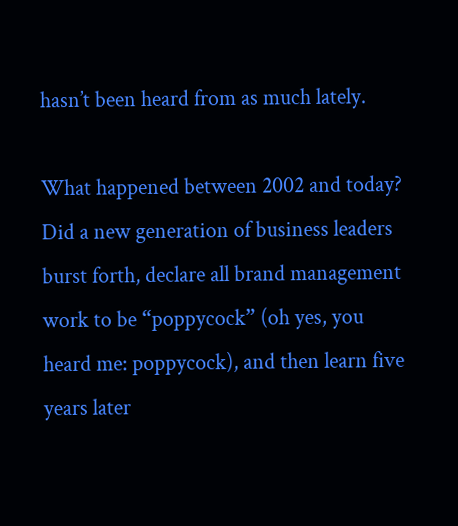hasn’t been heard from as much lately.

What happened between 2002 and today? Did a new generation of business leaders burst forth, declare all brand management work to be “poppycock” (oh yes, you heard me: poppycock), and then learn five years later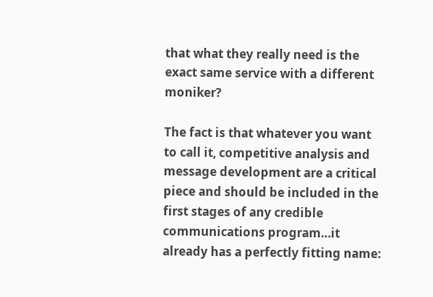that what they really need is the exact same service with a different moniker?

The fact is that whatever you want to call it, competitive analysis and message development are a critical piece and should be included in the first stages of any credible communications program…it already has a perfectly fitting name: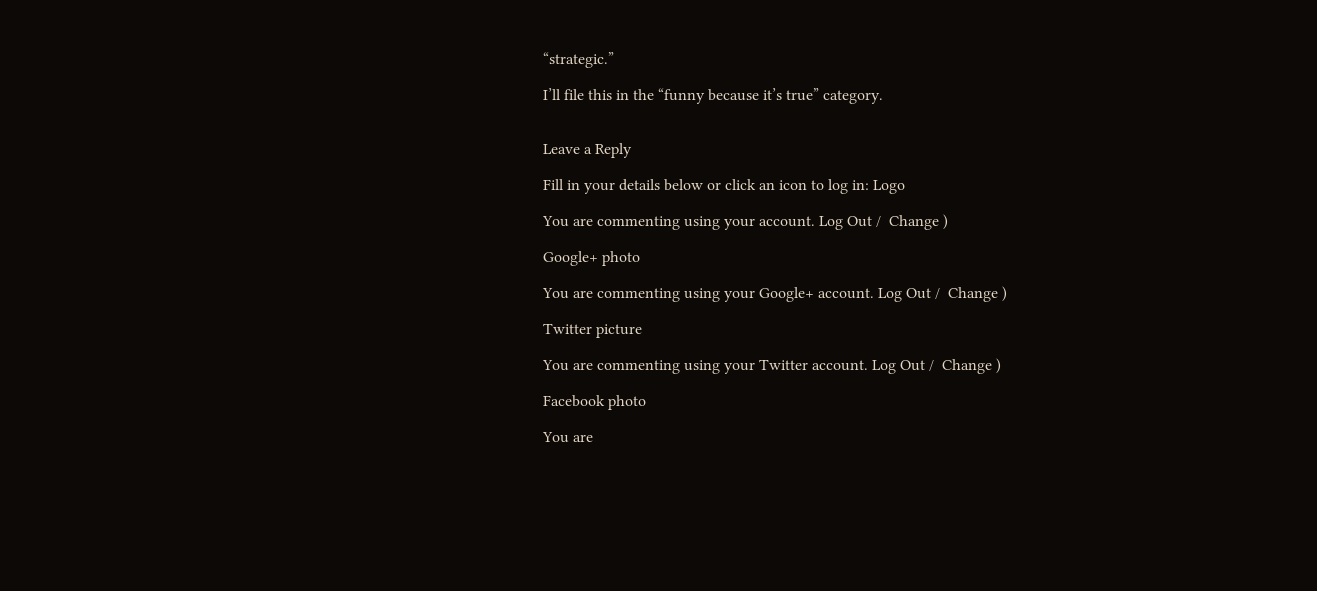“strategic.”

I’ll file this in the “funny because it’s true” category.


Leave a Reply

Fill in your details below or click an icon to log in: Logo

You are commenting using your account. Log Out /  Change )

Google+ photo

You are commenting using your Google+ account. Log Out /  Change )

Twitter picture

You are commenting using your Twitter account. Log Out /  Change )

Facebook photo

You are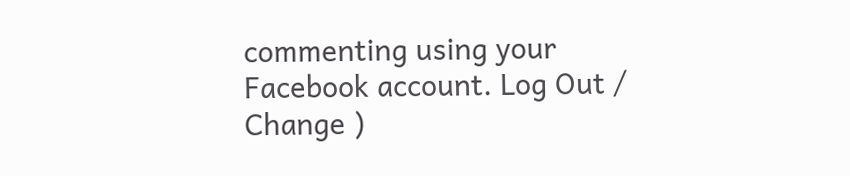commenting using your Facebook account. Log Out /  Change )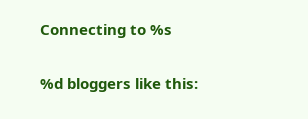Connecting to %s

%d bloggers like this: